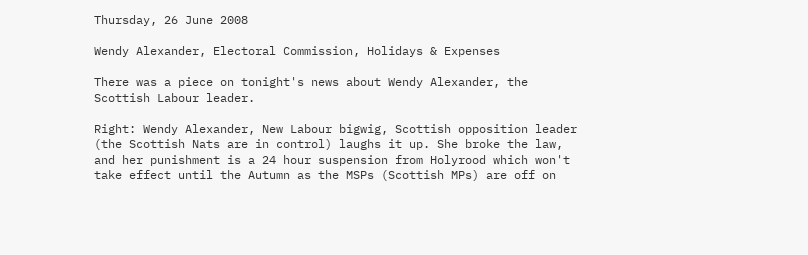Thursday, 26 June 2008

Wendy Alexander, Electoral Commission, Holidays & Expenses

There was a piece on tonight's news about Wendy Alexander, the Scottish Labour leader.

Right: Wendy Alexander, New Labour bigwig, Scottish opposition leader (the Scottish Nats are in control) laughs it up. She broke the law, and her punishment is a 24 hour suspension from Holyrood which won't take effect until the Autumn as the MSPs (Scottish MPs) are off on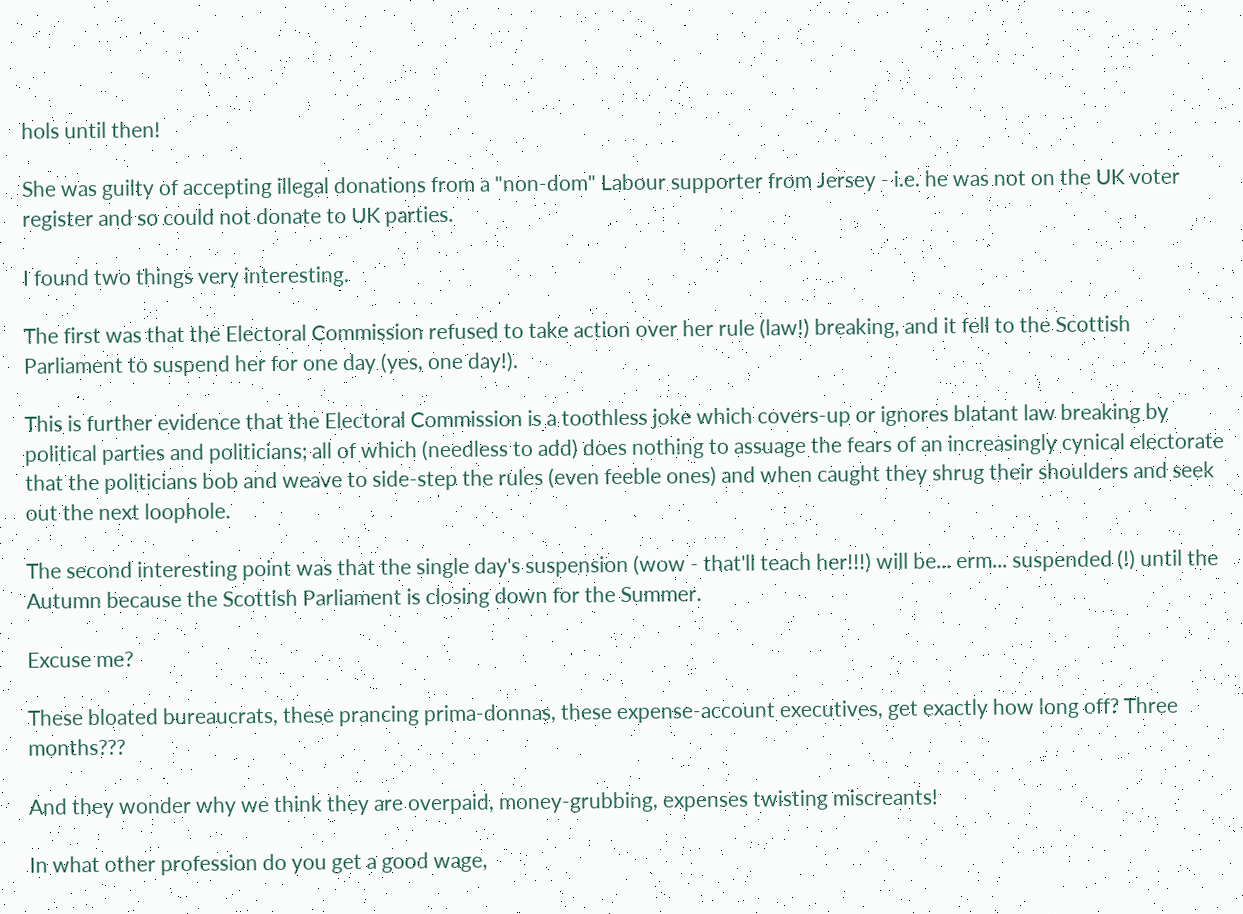hols until then!

She was guilty of accepting illegal donations from a "non-dom" Labour supporter from Jersey - i.e. he was not on the UK voter register and so could not donate to UK parties.

I found two things very interesting.

The first was that the Electoral Commission refused to take action over her rule (law!) breaking, and it fell to the Scottish Parliament to suspend her for one day (yes, one day!).

This is further evidence that the Electoral Commission is a toothless joke which covers-up or ignores blatant law breaking by political parties and politicians; all of which (needless to add) does nothing to assuage the fears of an increasingly cynical electorate that the politicians bob and weave to side-step the rules (even feeble ones) and when caught they shrug their shoulders and seek out the next loophole.

The second interesting point was that the single day's suspension (wow - that'll teach her!!!) will be... erm... suspended (!) until the Autumn because the Scottish Parliament is closing down for the Summer.

Excuse me?

These bloated bureaucrats, these prancing prima-donnas, these expense-account executives, get exactly how long off? Three months???

And they wonder why we think they are overpaid, money-grubbing, expenses twisting miscreants!

In what other profession do you get a good wage,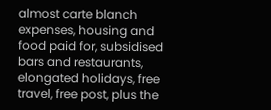almost carte blanch expenses, housing and food paid for, subsidised bars and restaurants, elongated holidays, free travel, free post, plus the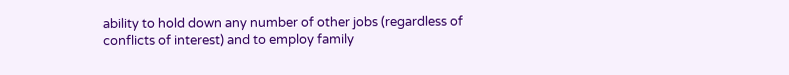ability to hold down any number of other jobs (regardless of conflicts of interest) and to employ family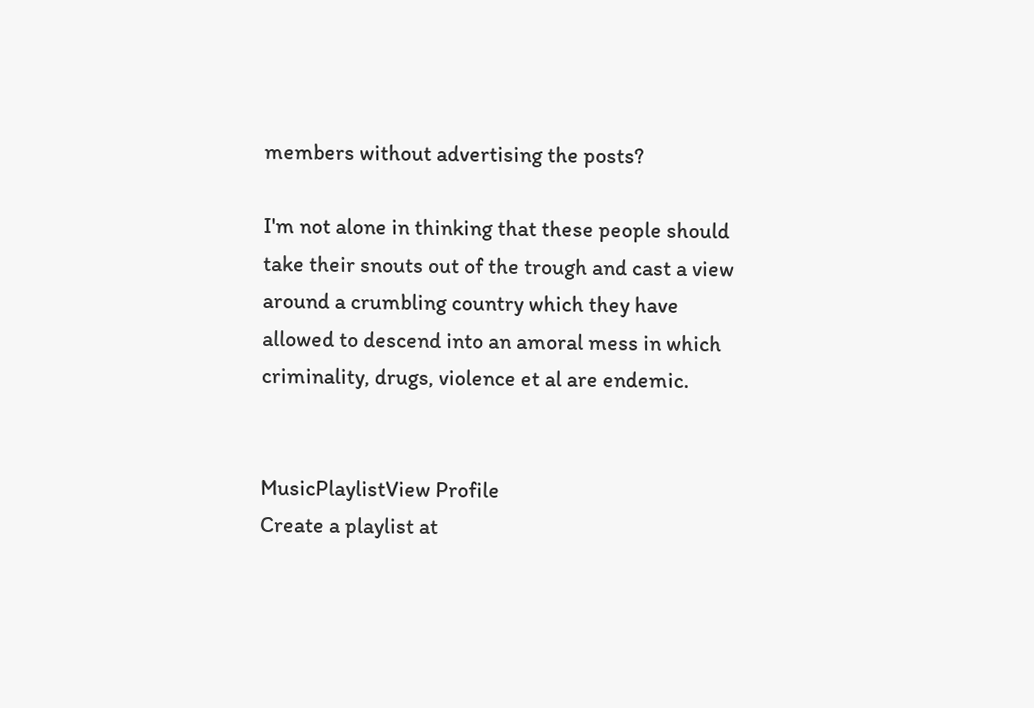members without advertising the posts?

I'm not alone in thinking that these people should take their snouts out of the trough and cast a view around a crumbling country which they have allowed to descend into an amoral mess in which criminality, drugs, violence et al are endemic.


MusicPlaylistView Profile
Create a playlist at